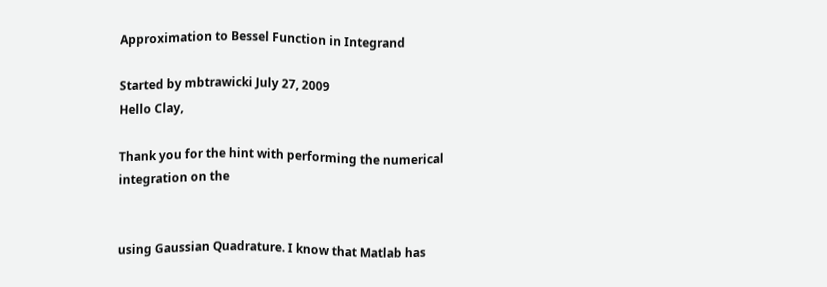Approximation to Bessel Function in Integrand

Started by mbtrawicki July 27, 2009
Hello Clay,

Thank you for the hint with performing the numerical integration on the


using Gaussian Quadrature. I know that Matlab has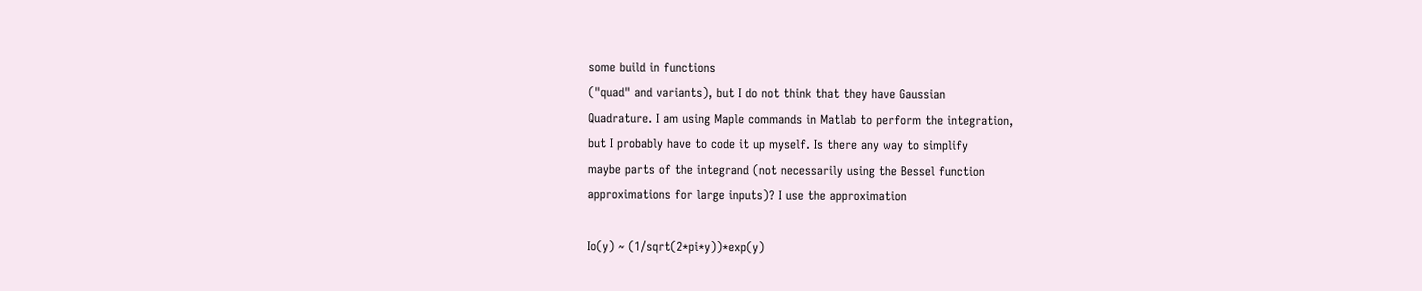some build in functions
("quad" and variants), but I do not think that they have Gaussian
Quadrature. I am using Maple commands in Matlab to perform the integration,
but I probably have to code it up myself. Is there any way to simplify
maybe parts of the integrand (not necessarily using the Bessel function
approximations for large inputs)? I use the approximation

Io(y) ~ (1/sqrt(2*pi*y))*exp(y)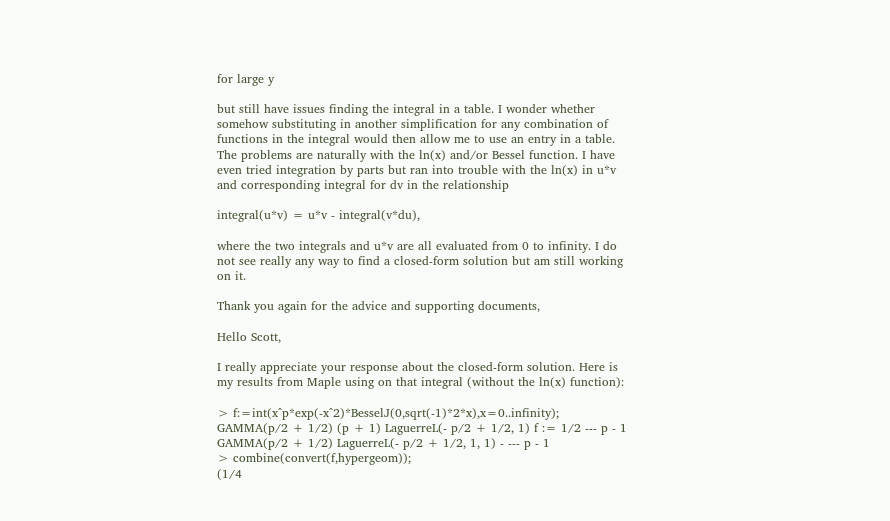for large y

but still have issues finding the integral in a table. I wonder whether
somehow substituting in another simplification for any combination of
functions in the integral would then allow me to use an entry in a table.
The problems are naturally with the ln(x) and/or Bessel function. I have
even tried integration by parts but ran into trouble with the ln(x) in u*v
and corresponding integral for dv in the relationship

integral(u*v) = u*v - integral(v*du),

where the two integrals and u*v are all evaluated from 0 to infinity. I do
not see really any way to find a closed-form solution but am still working
on it.

Thank you again for the advice and supporting documents,

Hello Scott,

I really appreciate your response about the closed-form solution. Here is
my results from Maple using on that integral (without the ln(x) function):

> f:=int(x^p*exp(-x^2)*BesselJ(0,sqrt(-1)*2*x),x=0..infinity);
GAMMA(p/2 + 1/2) (p + 1) LaguerreL(- p/2 + 1/2, 1) f := 1/2 --- p - 1 GAMMA(p/2 + 1/2) LaguerreL(- p/2 + 1/2, 1, 1) - --- p - 1
> combine(convert(f,hypergeom));
(1/4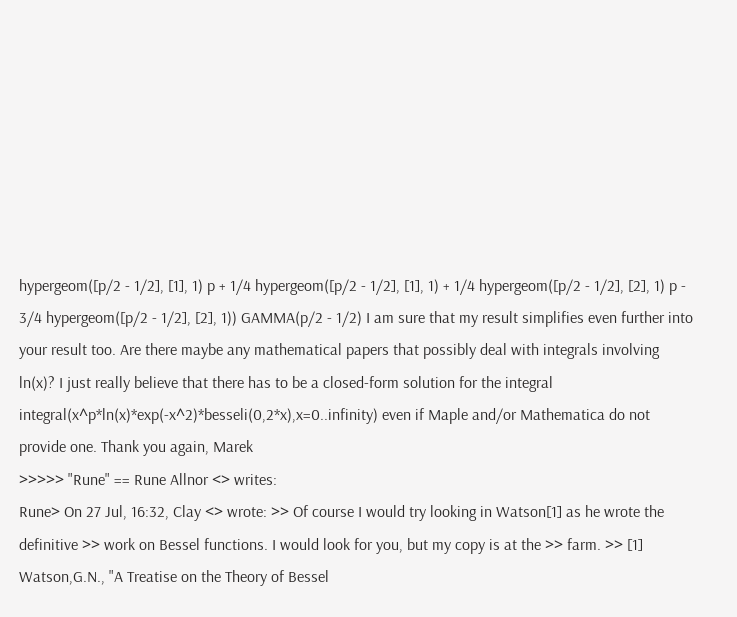hypergeom([p/2 - 1/2], [1], 1) p + 1/4 hypergeom([p/2 - 1/2], [1], 1) + 1/4 hypergeom([p/2 - 1/2], [2], 1) p - 3/4 hypergeom([p/2 - 1/2], [2], 1)) GAMMA(p/2 - 1/2) I am sure that my result simplifies even further into your result too. Are there maybe any mathematical papers that possibly deal with integrals involving ln(x)? I just really believe that there has to be a closed-form solution for the integral integral(x^p*ln(x)*exp(-x^2)*besseli(0,2*x),x=0..infinity) even if Maple and/or Mathematica do not provide one. Thank you again, Marek
>>>>> "Rune" == Rune Allnor <> writes:
Rune> On 27 Jul, 16:32, Clay <> wrote: >> Of course I would try looking in Watson[1] as he wrote the definitive >> work on Bessel functions. I would look for you, but my copy is at the >> farm. >> [1] Watson,G.N., "A Treatise on the Theory of Bessel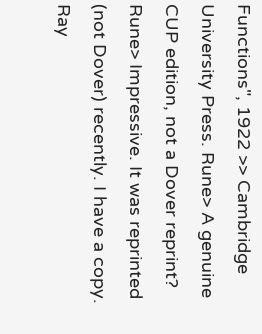Functions", 1922 >> Cambridge University Press. Rune> A genuine CUP edition, not a Dover reprint? Rune> Impressive. It was reprinted (not Dover) recently. I have a copy. Ray